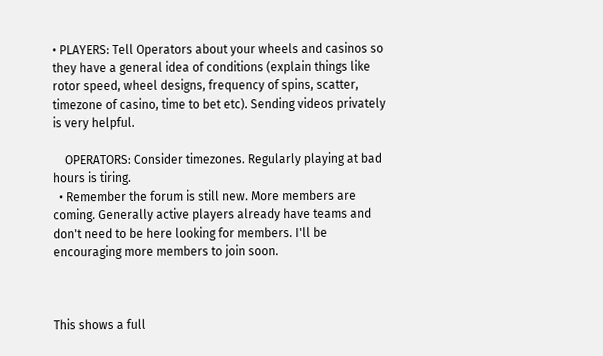• PLAYERS: Tell Operators about your wheels and casinos so they have a general idea of conditions (explain things like rotor speed, wheel designs, frequency of spins, scatter, timezone of casino, time to bet etc). Sending videos privately is very helpful.

    OPERATORS: Consider timezones. Regularly playing at bad hours is tiring.
  • Remember the forum is still new. More members are coming. Generally active players already have teams and don't need to be here looking for members. I'll be encouraging more members to join soon.



This shows a full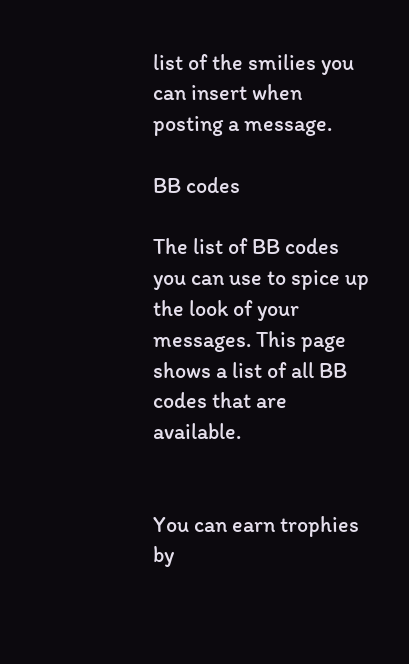list of the smilies you can insert when posting a message.

BB codes

The list of BB codes you can use to spice up the look of your messages. This page shows a list of all BB codes that are available.


You can earn trophies by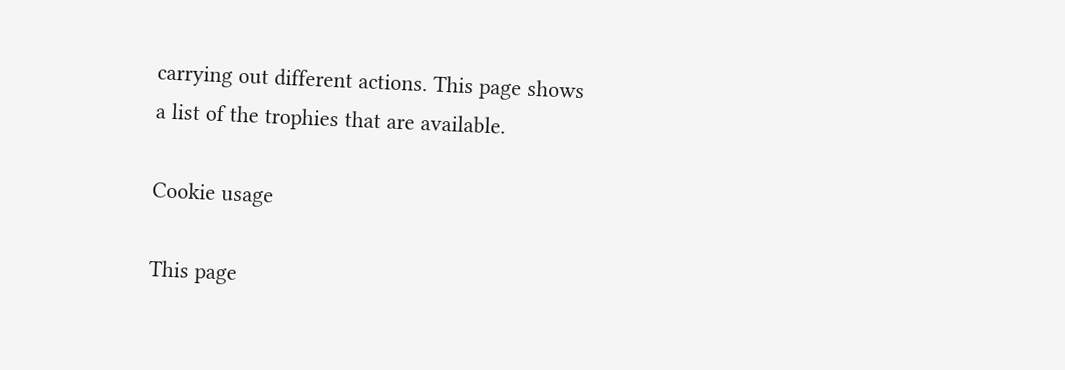carrying out different actions. This page shows a list of the trophies that are available.

Cookie usage

This page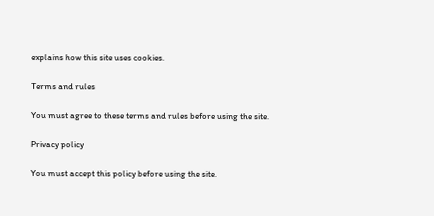explains how this site uses cookies.

Terms and rules

You must agree to these terms and rules before using the site.

Privacy policy

You must accept this policy before using the site.